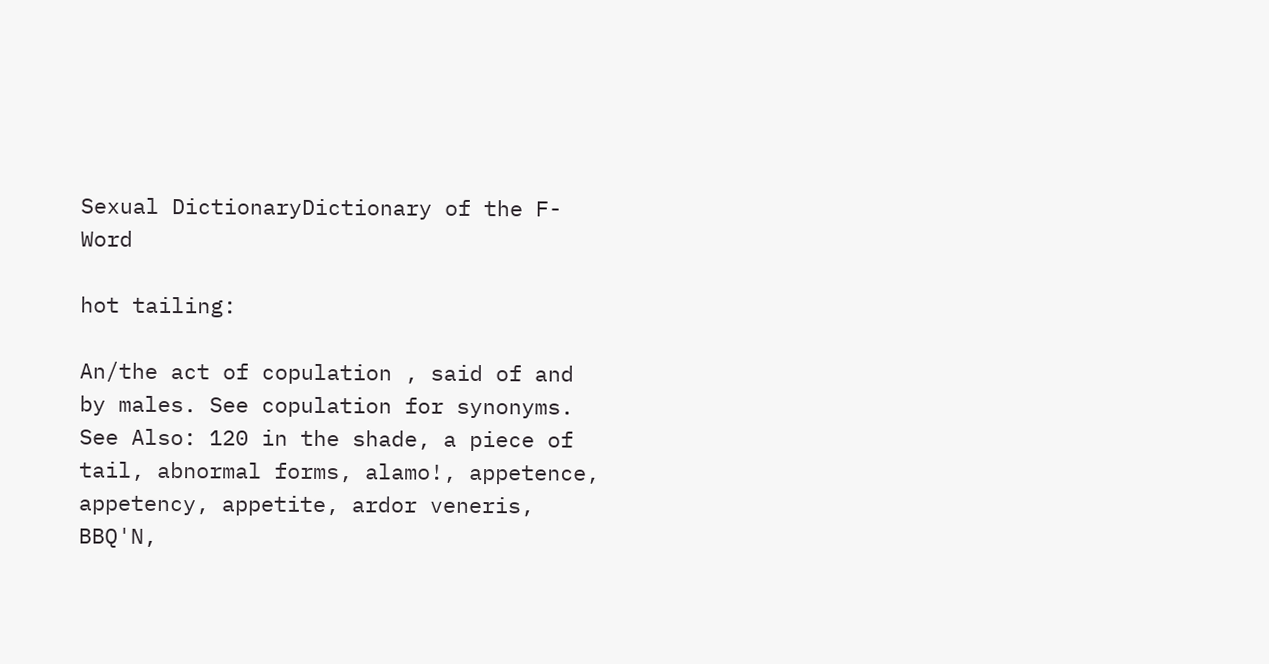Sexual DictionaryDictionary of the F-Word

hot tailing:

An/the act of copulation , said of and by males. See copulation for synonyms.
See Also: 120 in the shade, a piece of tail, abnormal forms, alamo!, appetence, appetency, appetite, ardor veneris, BBQ'N,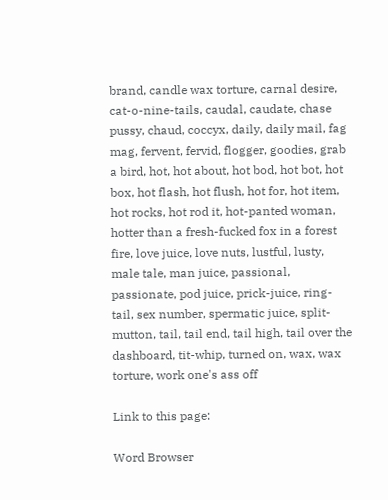brand, candle wax torture, carnal desire, cat-o-nine-tails, caudal, caudate, chase pussy, chaud, coccyx, daily, daily mail, fag mag, fervent, fervid, flogger, goodies, grab a bird, hot, hot about, hot bod, hot bot, hot box, hot flash, hot flush, hot for, hot item, hot rocks, hot rod it, hot-panted woman, hotter than a fresh-fucked fox in a forest fire, love juice, love nuts, lustful, lusty, male tale, man juice, passional, passionate, pod juice, prick-juice, ring-tail, sex number, spermatic juice, split-mutton, tail, tail end, tail high, tail over the dashboard, tit-whip, turned on, wax, wax torture, work one's ass off

Link to this page:

Word Browser